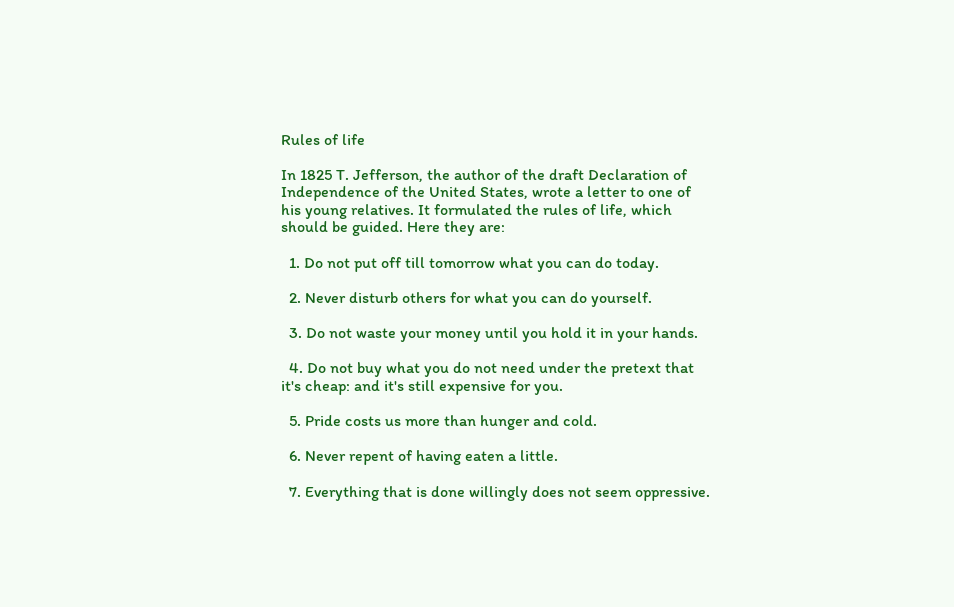Rules of life

In 1825 T. Jefferson, the author of the draft Declaration of Independence of the United States, wrote a letter to one of his young relatives. It formulated the rules of life, which should be guided. Here they are:

  1. Do not put off till tomorrow what you can do today.

  2. Never disturb others for what you can do yourself.

  3. Do not waste your money until you hold it in your hands.

  4. Do not buy what you do not need under the pretext that it's cheap: and it's still expensive for you.

  5. Pride costs us more than hunger and cold.

  6. Never repent of having eaten a little.

  7. Everything that is done willingly does not seem oppressive.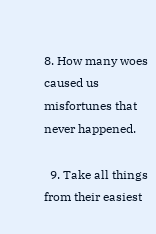8. How many woes caused us misfortunes that never happened.

  9. Take all things from their easiest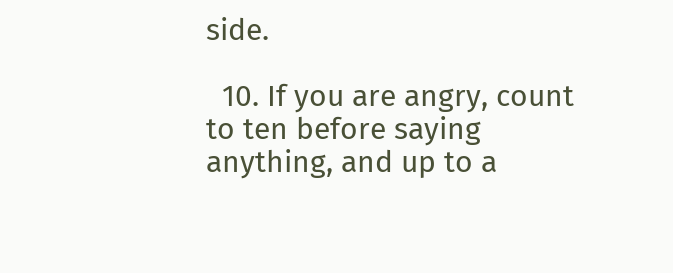side.

  10. If you are angry, count to ten before saying anything, and up to a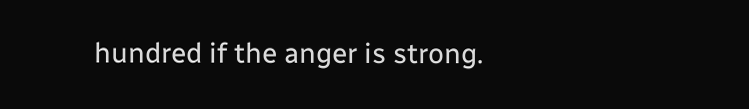hundred if the anger is strong.